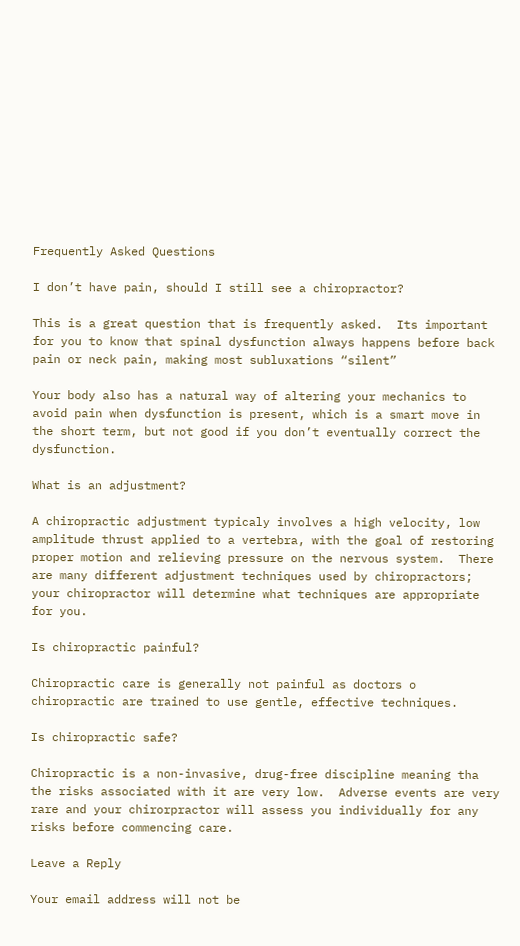Frequently Asked Questions

I don’t have pain, should I still see a chiropractor?

This is a great question that is frequently asked.  Its important for you to know that spinal dysfunction always happens before back pain or neck pain, making most subluxations “silent”

Your body also has a natural way of altering your mechanics to avoid pain when dysfunction is present, which is a smart move in the short term, but not good if you don’t eventually correct the dysfunction.

What is an adjustment?

A chiropractic adjustment typicaly involves a high velocity, low amplitude thrust applied to a vertebra, with the goal of restoring proper motion and relieving pressure on the nervous system.  There are many different adjustment techniques used by chiropractors; your chiropractor will determine what techniques are appropriate for you.

Is chiropractic painful?

Chiropractic care is generally not painful as doctors o chiropractic are trained to use gentle, effective techniques.

Is chiropractic safe?

Chiropractic is a non-invasive, drug-free discipline meaning tha the risks associated with it are very low.  Adverse events are very rare and your chirorpractor will assess you individually for any risks before commencing care.

Leave a Reply

Your email address will not be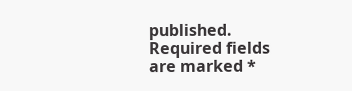published. Required fields are marked *